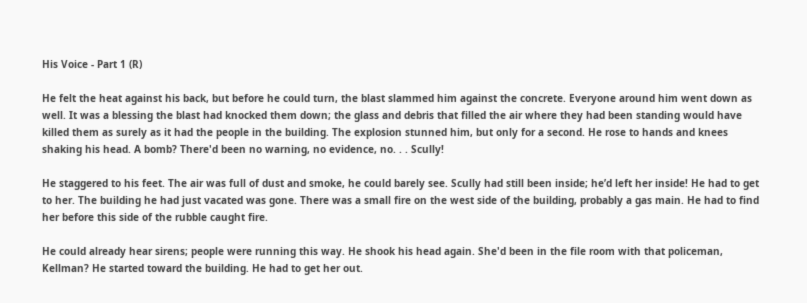His Voice - Part 1 (R)

He felt the heat against his back, but before he could turn, the blast slammed him against the concrete. Everyone around him went down as well. It was a blessing the blast had knocked them down; the glass and debris that filled the air where they had been standing would have killed them as surely as it had the people in the building. The explosion stunned him, but only for a second. He rose to hands and knees shaking his head. A bomb? There'd been no warning, no evidence, no. . . Scully!

He staggered to his feet. The air was full of dust and smoke, he could barely see. Scully had still been inside; he’d left her inside! He had to get to her. The building he had just vacated was gone. There was a small fire on the west side of the building, probably a gas main. He had to find her before this side of the rubble caught fire.

He could already hear sirens; people were running this way. He shook his head again. She'd been in the file room with that policeman, Kellman? He started toward the building. He had to get her out.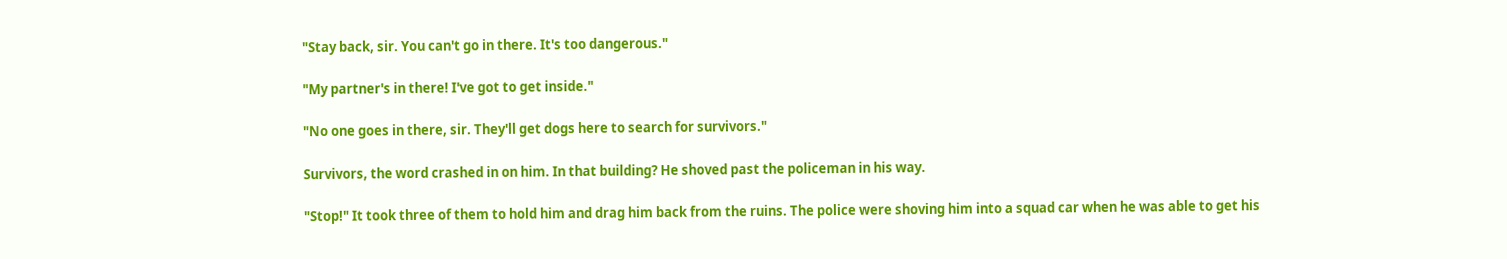"Stay back, sir. You can't go in there. It's too dangerous."

"My partner's in there! I've got to get inside."

"No one goes in there, sir. They'll get dogs here to search for survivors."

Survivors, the word crashed in on him. In that building? He shoved past the policeman in his way.

"Stop!" It took three of them to hold him and drag him back from the ruins. The police were shoving him into a squad car when he was able to get his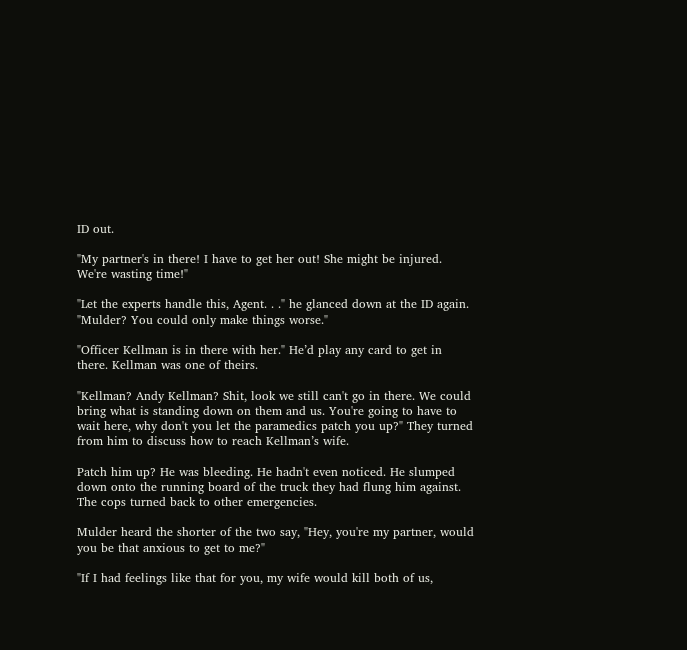ID out.

"My partner's in there! I have to get her out! She might be injured. We're wasting time!"

"Let the experts handle this, Agent. . ." he glanced down at the ID again. "Mulder? You could only make things worse."

"Officer Kellman is in there with her." He’d play any card to get in there. Kellman was one of theirs.

"Kellman? Andy Kellman? Shit, look we still can't go in there. We could bring what is standing down on them and us. You're going to have to wait here, why don't you let the paramedics patch you up?" They turned from him to discuss how to reach Kellman’s wife.

Patch him up? He was bleeding. He hadn't even noticed. He slumped down onto the running board of the truck they had flung him against. The cops turned back to other emergencies.

Mulder heard the shorter of the two say, "Hey, you're my partner, would you be that anxious to get to me?"

"If I had feelings like that for you, my wife would kill both of us,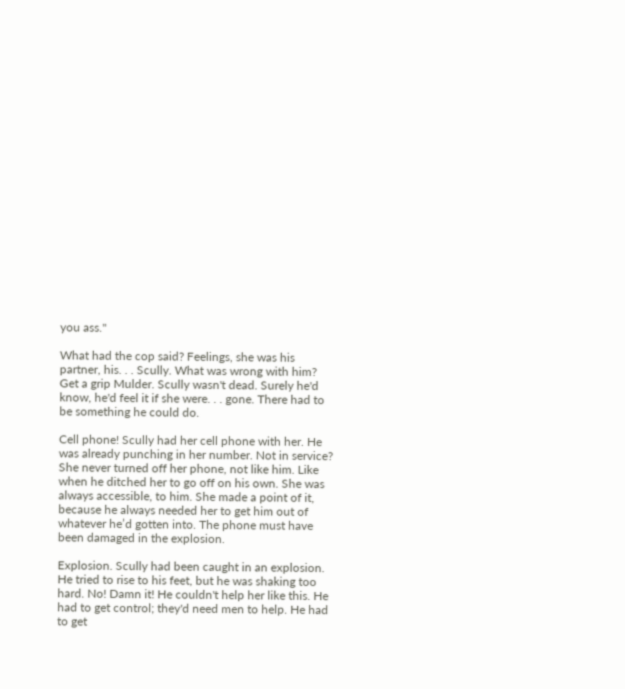you ass."

What had the cop said? Feelings, she was his partner, his. . . Scully. What was wrong with him? Get a grip Mulder. Scully wasn't dead. Surely he'd know, he'd feel it if she were. . . gone. There had to be something he could do.

Cell phone! Scully had her cell phone with her. He was already punching in her number. Not in service? She never turned off her phone, not like him. Like when he ditched her to go off on his own. She was always accessible, to him. She made a point of it, because he always needed her to get him out of whatever he’d gotten into. The phone must have been damaged in the explosion.

Explosion. Scully had been caught in an explosion. He tried to rise to his feet, but he was shaking too hard. No! Damn it! He couldn't help her like this. He had to get control; they'd need men to help. He had to get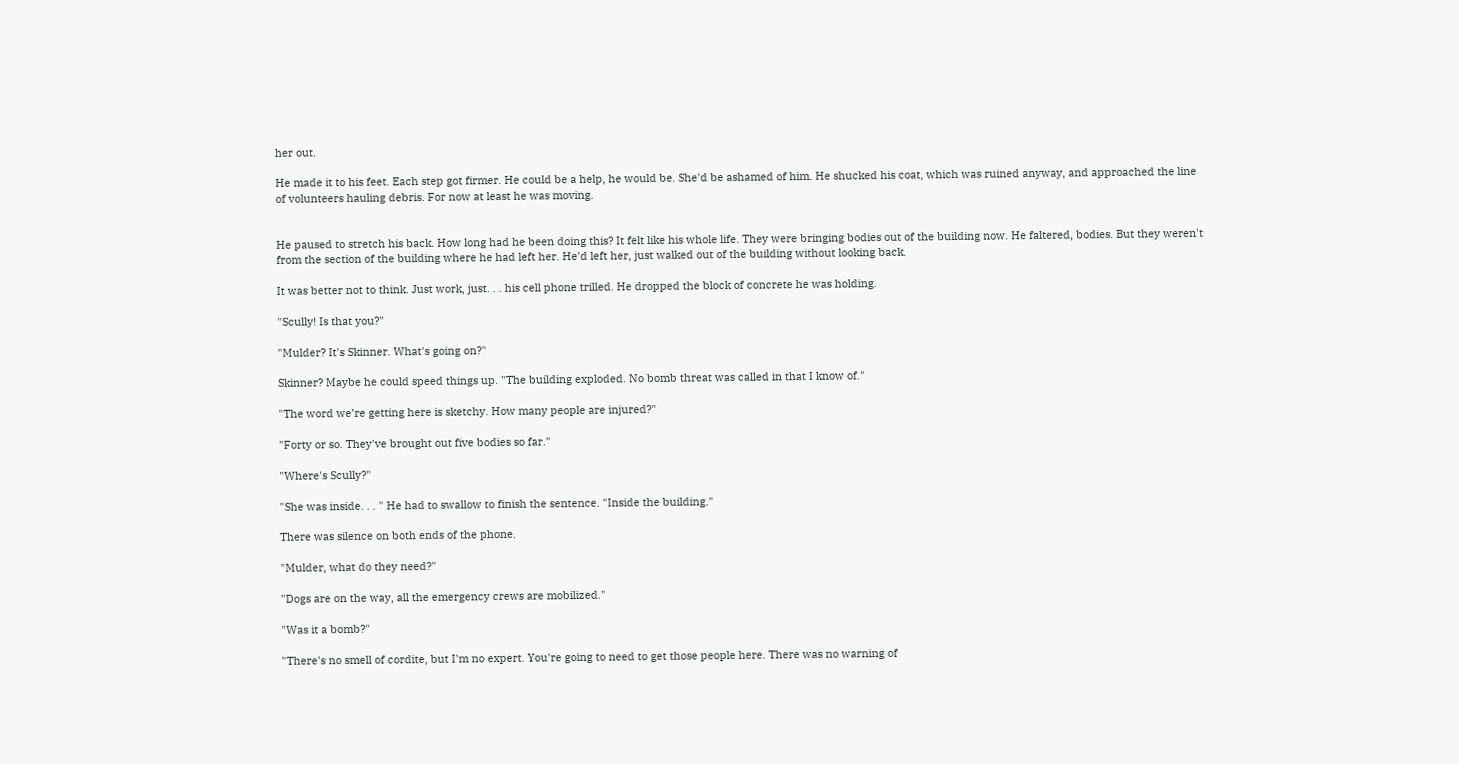her out.

He made it to his feet. Each step got firmer. He could be a help, he would be. She'd be ashamed of him. He shucked his coat, which was ruined anyway, and approached the line of volunteers hauling debris. For now at least he was moving.


He paused to stretch his back. How long had he been doing this? It felt like his whole life. They were bringing bodies out of the building now. He faltered, bodies. But they weren't from the section of the building where he had left her. He'd left her, just walked out of the building without looking back.

It was better not to think. Just work, just. . . his cell phone trilled. He dropped the block of concrete he was holding.

"Scully! Is that you?"

"Mulder? It's Skinner. What's going on?"

Skinner? Maybe he could speed things up. "The building exploded. No bomb threat was called in that I know of."

"The word we’re getting here is sketchy. How many people are injured?"

"Forty or so. They've brought out five bodies so far."

"Where's Scully?"

"She was inside. . . " He had to swallow to finish the sentence. "Inside the building."

There was silence on both ends of the phone.

"Mulder, what do they need?"

"Dogs are on the way, all the emergency crews are mobilized."

"Was it a bomb?"

"There's no smell of cordite, but I'm no expert. You're going to need to get those people here. There was no warning of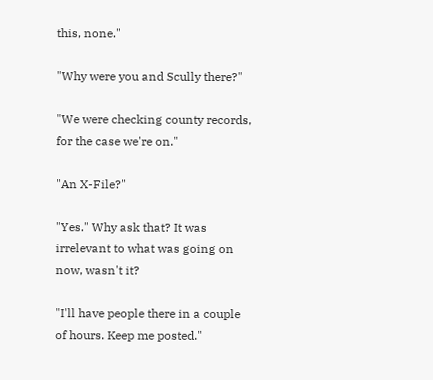this, none."

"Why were you and Scully there?"

"We were checking county records, for the case we're on."

"An X-File?"

"Yes." Why ask that? It was irrelevant to what was going on now, wasn't it?

"I'll have people there in a couple of hours. Keep me posted."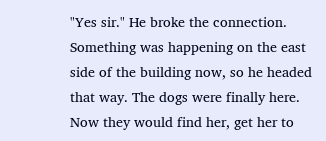"Yes sir." He broke the connection. Something was happening on the east side of the building now, so he headed that way. The dogs were finally here. Now they would find her, get her to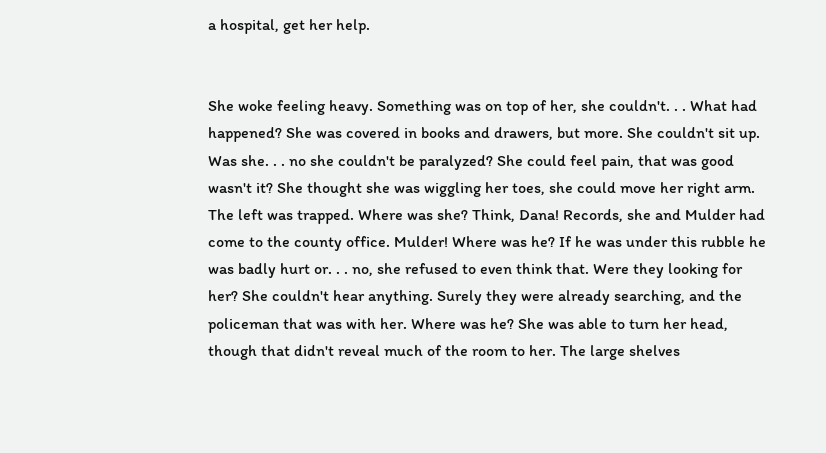a hospital, get her help.


She woke feeling heavy. Something was on top of her, she couldn't. . . What had happened? She was covered in books and drawers, but more. She couldn't sit up. Was she. . . no she couldn't be paralyzed? She could feel pain, that was good wasn't it? She thought she was wiggling her toes, she could move her right arm. The left was trapped. Where was she? Think, Dana! Records, she and Mulder had come to the county office. Mulder! Where was he? If he was under this rubble he was badly hurt or. . . no, she refused to even think that. Were they looking for her? She couldn't hear anything. Surely they were already searching, and the policeman that was with her. Where was he? She was able to turn her head, though that didn't reveal much of the room to her. The large shelves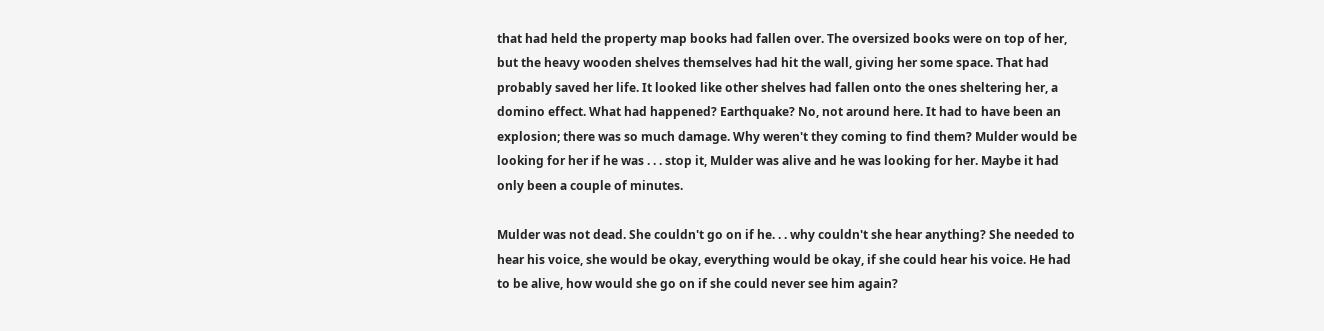that had held the property map books had fallen over. The oversized books were on top of her, but the heavy wooden shelves themselves had hit the wall, giving her some space. That had probably saved her life. It looked like other shelves had fallen onto the ones sheltering her, a domino effect. What had happened? Earthquake? No, not around here. It had to have been an explosion; there was so much damage. Why weren't they coming to find them? Mulder would be looking for her if he was . . . stop it, Mulder was alive and he was looking for her. Maybe it had only been a couple of minutes.

Mulder was not dead. She couldn't go on if he. . . why couldn't she hear anything? She needed to hear his voice, she would be okay, everything would be okay, if she could hear his voice. He had to be alive, how would she go on if she could never see him again?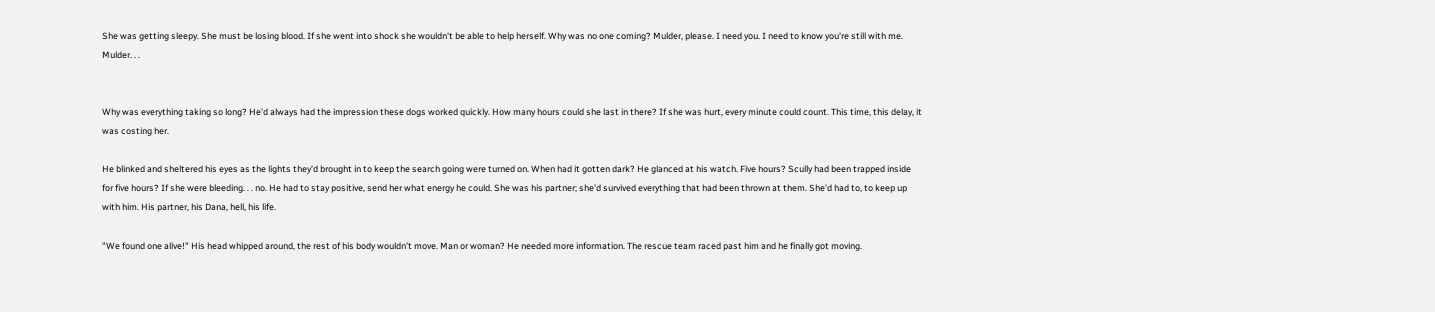She was getting sleepy. She must be losing blood. If she went into shock she wouldn't be able to help herself. Why was no one coming? Mulder, please. I need you. I need to know you're still with me. Mulder. . .


Why was everything taking so long? He'd always had the impression these dogs worked quickly. How many hours could she last in there? If she was hurt, every minute could count. This time, this delay, it was costing her.

He blinked and sheltered his eyes as the lights they'd brought in to keep the search going were turned on. When had it gotten dark? He glanced at his watch. Five hours? Scully had been trapped inside for five hours? If she were bleeding. . . no. He had to stay positive, send her what energy he could. She was his partner; she'd survived everything that had been thrown at them. She'd had to, to keep up with him. His partner, his Dana, hell, his life.

"We found one alive!" His head whipped around, the rest of his body wouldn't move. Man or woman? He needed more information. The rescue team raced past him and he finally got moving.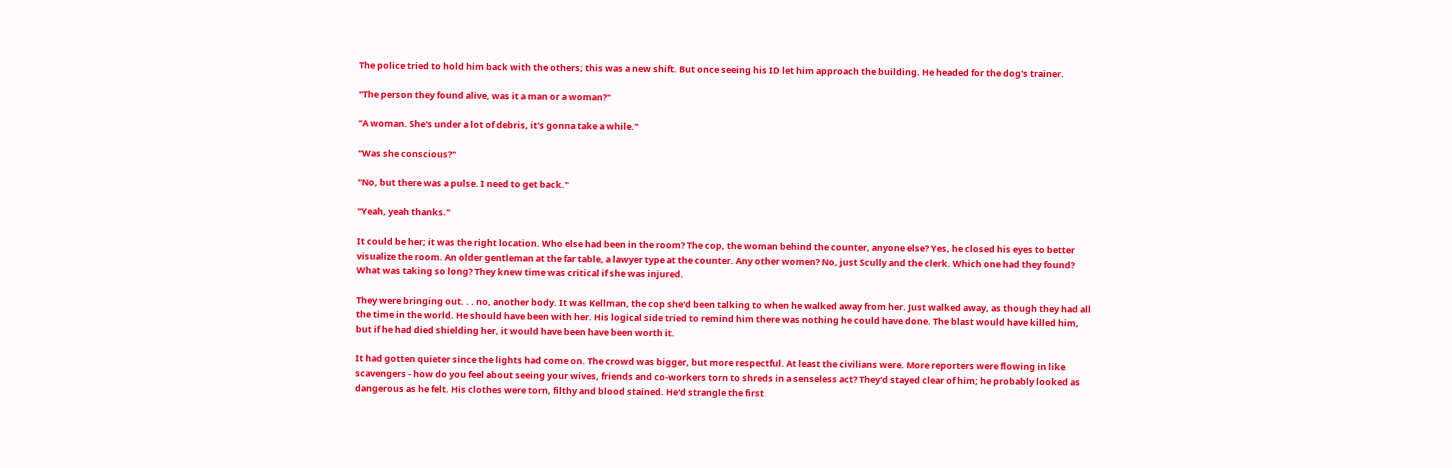The police tried to hold him back with the others; this was a new shift. But once seeing his ID let him approach the building. He headed for the dog's trainer.

"The person they found alive, was it a man or a woman?"

"A woman. She's under a lot of debris, it's gonna take a while."

"Was she conscious?"

"No, but there was a pulse. I need to get back."

"Yeah, yeah thanks."

It could be her; it was the right location. Who else had been in the room? The cop, the woman behind the counter, anyone else? Yes, he closed his eyes to better visualize the room. An older gentleman at the far table, a lawyer type at the counter. Any other women? No, just Scully and the clerk. Which one had they found? What was taking so long? They knew time was critical if she was injured.

They were bringing out. . . no, another body. It was Kellman, the cop she'd been talking to when he walked away from her. Just walked away, as though they had all the time in the world. He should have been with her. His logical side tried to remind him there was nothing he could have done. The blast would have killed him, but if he had died shielding her, it would have been have been worth it.

It had gotten quieter since the lights had come on. The crowd was bigger, but more respectful. At least the civilians were. More reporters were flowing in like scavengers - how do you feel about seeing your wives, friends and co-workers torn to shreds in a senseless act? They'd stayed clear of him; he probably looked as dangerous as he felt. His clothes were torn, filthy and blood stained. He'd strangle the first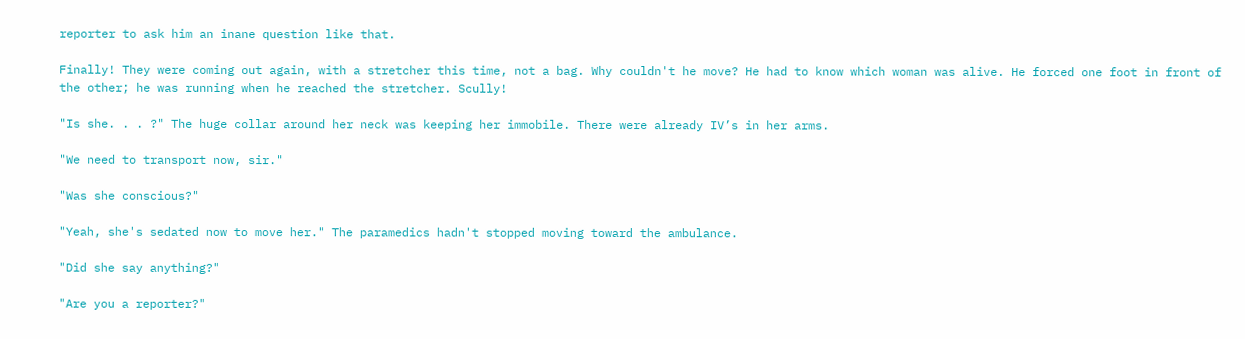reporter to ask him an inane question like that.

Finally! They were coming out again, with a stretcher this time, not a bag. Why couldn't he move? He had to know which woman was alive. He forced one foot in front of the other; he was running when he reached the stretcher. Scully!

"Is she. . . ?" The huge collar around her neck was keeping her immobile. There were already IV’s in her arms.

"We need to transport now, sir."

"Was she conscious?"

"Yeah, she's sedated now to move her." The paramedics hadn't stopped moving toward the ambulance.

"Did she say anything?"

"Are you a reporter?"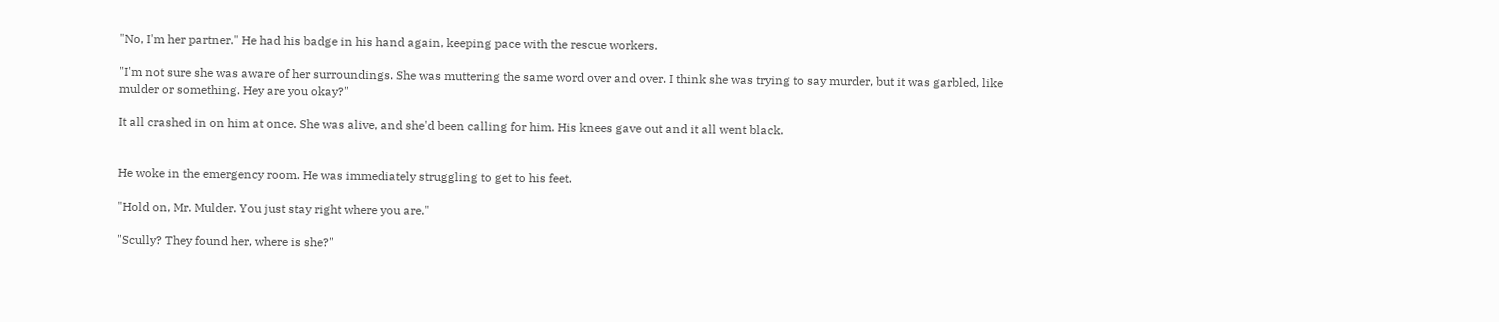"No, I'm her partner." He had his badge in his hand again, keeping pace with the rescue workers.

"I'm not sure she was aware of her surroundings. She was muttering the same word over and over. I think she was trying to say murder, but it was garbled, like mulder or something. Hey are you okay?"

It all crashed in on him at once. She was alive, and she'd been calling for him. His knees gave out and it all went black.


He woke in the emergency room. He was immediately struggling to get to his feet.

"Hold on, Mr. Mulder. You just stay right where you are."

"Scully? They found her, where is she?"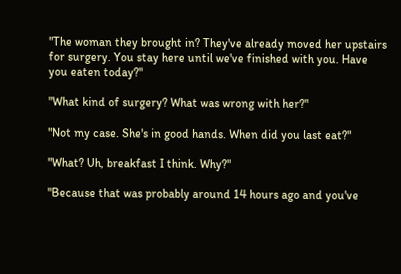"The woman they brought in? They've already moved her upstairs for surgery. You stay here until we've finished with you. Have you eaten today?"

"What kind of surgery? What was wrong with her?"

"Not my case. She's in good hands. When did you last eat?"

"What? Uh, breakfast I think. Why?"

"Because that was probably around 14 hours ago and you've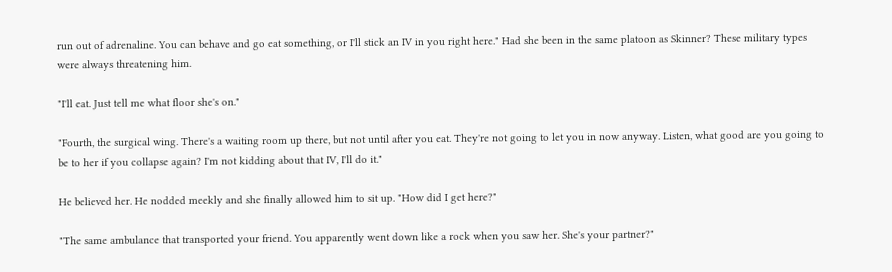run out of adrenaline. You can behave and go eat something, or I'll stick an IV in you right here." Had she been in the same platoon as Skinner? These military types were always threatening him.

"I'll eat. Just tell me what floor she's on."

"Fourth, the surgical wing. There's a waiting room up there, but not until after you eat. They're not going to let you in now anyway. Listen, what good are you going to be to her if you collapse again? I'm not kidding about that IV, I'll do it."

He believed her. He nodded meekly and she finally allowed him to sit up. "How did I get here?"

"The same ambulance that transported your friend. You apparently went down like a rock when you saw her. She's your partner?"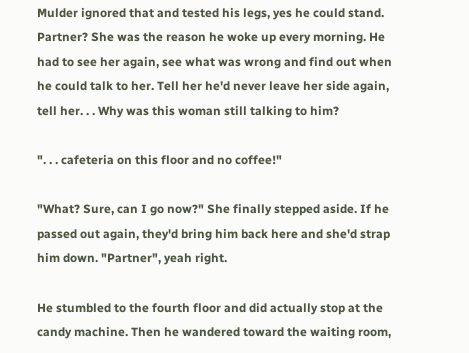Mulder ignored that and tested his legs, yes he could stand. Partner? She was the reason he woke up every morning. He had to see her again, see what was wrong and find out when he could talk to her. Tell her he'd never leave her side again, tell her. . . Why was this woman still talking to him?

". . . cafeteria on this floor and no coffee!"

"What? Sure, can I go now?" She finally stepped aside. If he passed out again, they'd bring him back here and she'd strap him down. "Partner", yeah right.

He stumbled to the fourth floor and did actually stop at the candy machine. Then he wandered toward the waiting room,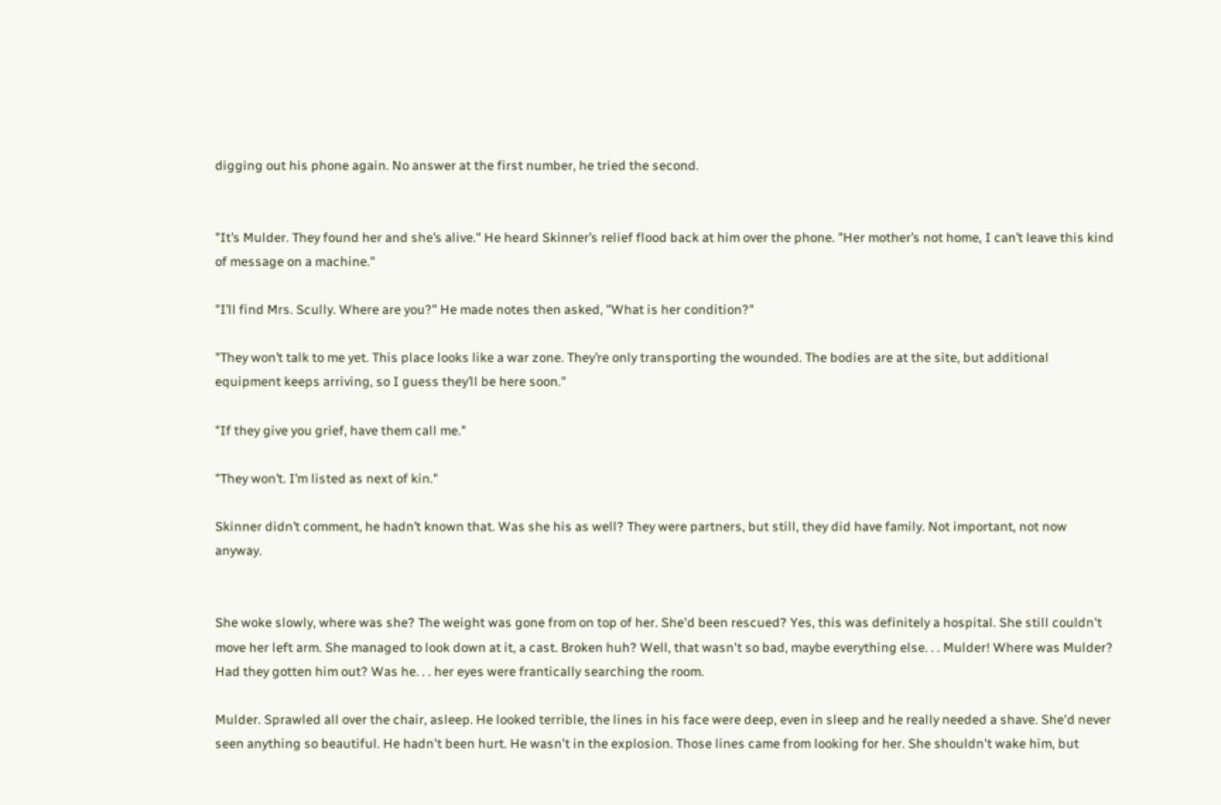digging out his phone again. No answer at the first number, he tried the second.


"It’s Mulder. They found her and she’s alive." He heard Skinner’s relief flood back at him over the phone. "Her mother’s not home, I can’t leave this kind of message on a machine."

"I’ll find Mrs. Scully. Where are you?" He made notes then asked, "What is her condition?"

"They won’t talk to me yet. This place looks like a war zone. They’re only transporting the wounded. The bodies are at the site, but additional equipment keeps arriving, so I guess they’ll be here soon."

"If they give you grief, have them call me."

"They won’t. I’m listed as next of kin."

Skinner didn’t comment, he hadn’t known that. Was she his as well? They were partners, but still, they did have family. Not important, not now anyway.


She woke slowly, where was she? The weight was gone from on top of her. She'd been rescued? Yes, this was definitely a hospital. She still couldn't move her left arm. She managed to look down at it, a cast. Broken huh? Well, that wasn't so bad, maybe everything else. . . Mulder! Where was Mulder? Had they gotten him out? Was he. . . her eyes were frantically searching the room.

Mulder. Sprawled all over the chair, asleep. He looked terrible, the lines in his face were deep, even in sleep and he really needed a shave. She'd never seen anything so beautiful. He hadn't been hurt. He wasn't in the explosion. Those lines came from looking for her. She shouldn't wake him, but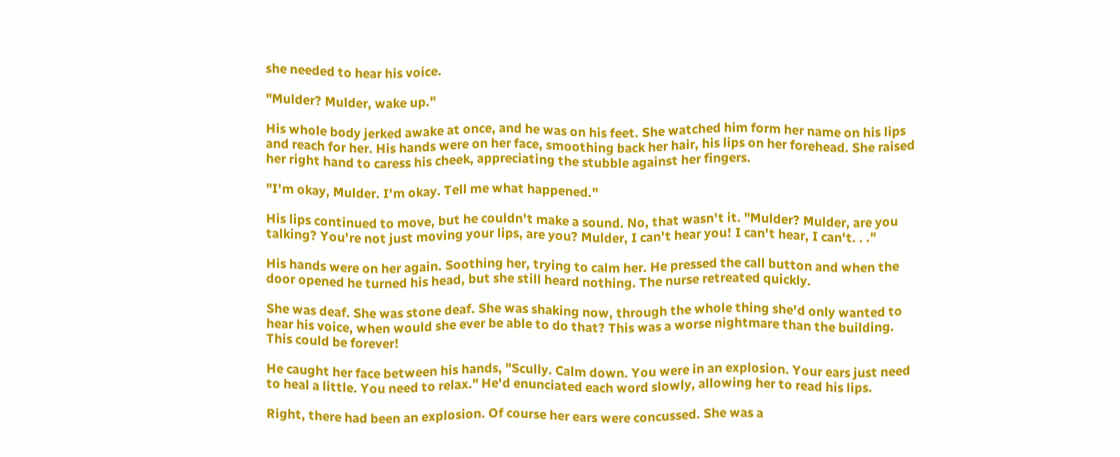she needed to hear his voice.

"Mulder? Mulder, wake up."

His whole body jerked awake at once, and he was on his feet. She watched him form her name on his lips and reach for her. His hands were on her face, smoothing back her hair, his lips on her forehead. She raised her right hand to caress his cheek, appreciating the stubble against her fingers.

"I'm okay, Mulder. I'm okay. Tell me what happened."

His lips continued to move, but he couldn't make a sound. No, that wasn't it. "Mulder? Mulder, are you talking? You're not just moving your lips, are you? Mulder, I can't hear you! I can't hear, I can't. . ."

His hands were on her again. Soothing her, trying to calm her. He pressed the call button and when the door opened he turned his head, but she still heard nothing. The nurse retreated quickly.

She was deaf. She was stone deaf. She was shaking now, through the whole thing she'd only wanted to hear his voice, when would she ever be able to do that? This was a worse nightmare than the building. This could be forever!

He caught her face between his hands, "Scully. Calm down. You were in an explosion. Your ears just need to heal a little. You need to relax." He'd enunciated each word slowly, allowing her to read his lips.

Right, there had been an explosion. Of course her ears were concussed. She was a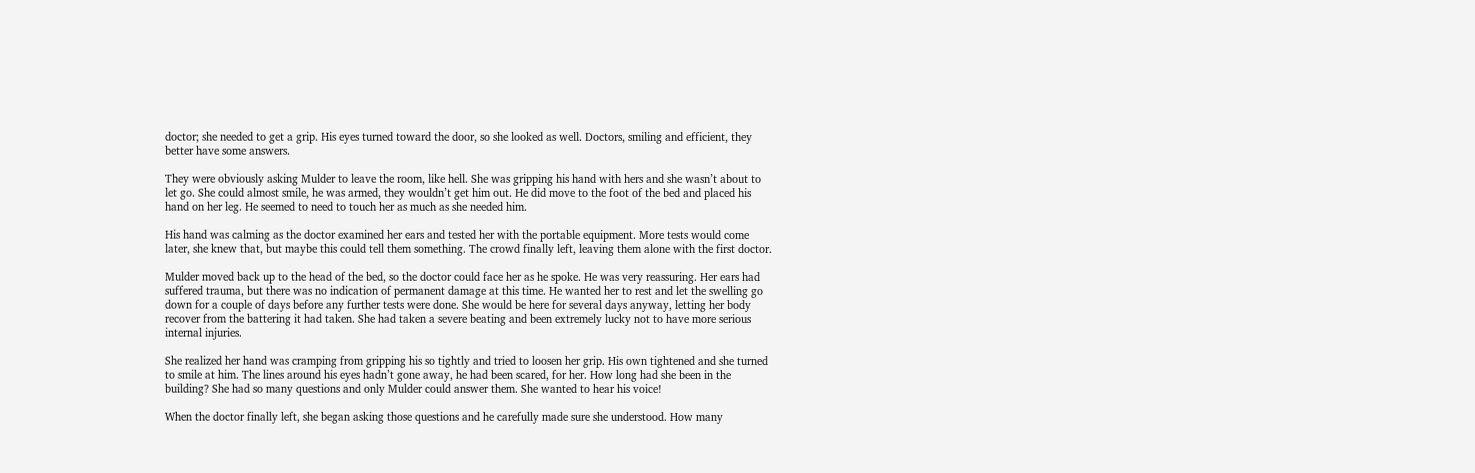doctor; she needed to get a grip. His eyes turned toward the door, so she looked as well. Doctors, smiling and efficient, they better have some answers.

They were obviously asking Mulder to leave the room, like hell. She was gripping his hand with hers and she wasn’t about to let go. She could almost smile, he was armed, they wouldn’t get him out. He did move to the foot of the bed and placed his hand on her leg. He seemed to need to touch her as much as she needed him.

His hand was calming as the doctor examined her ears and tested her with the portable equipment. More tests would come later, she knew that, but maybe this could tell them something. The crowd finally left, leaving them alone with the first doctor.

Mulder moved back up to the head of the bed, so the doctor could face her as he spoke. He was very reassuring. Her ears had suffered trauma, but there was no indication of permanent damage at this time. He wanted her to rest and let the swelling go down for a couple of days before any further tests were done. She would be here for several days anyway, letting her body recover from the battering it had taken. She had taken a severe beating and been extremely lucky not to have more serious internal injuries.

She realized her hand was cramping from gripping his so tightly and tried to loosen her grip. His own tightened and she turned to smile at him. The lines around his eyes hadn’t gone away, he had been scared, for her. How long had she been in the building? She had so many questions and only Mulder could answer them. She wanted to hear his voice!

When the doctor finally left, she began asking those questions and he carefully made sure she understood. How many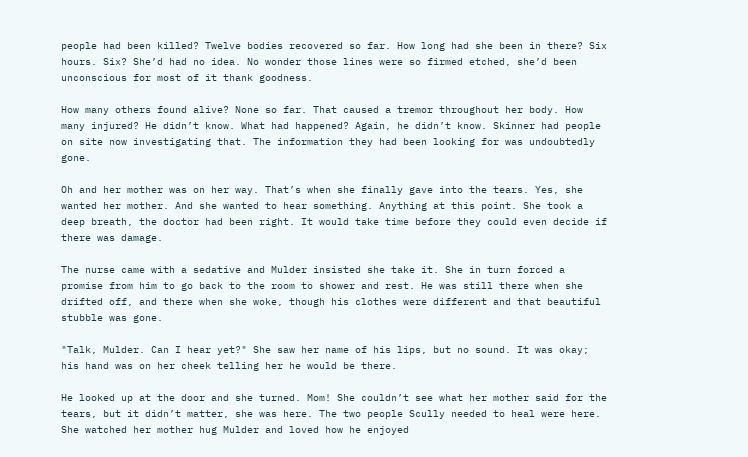people had been killed? Twelve bodies recovered so far. How long had she been in there? Six hours. Six? She’d had no idea. No wonder those lines were so firmed etched, she’d been unconscious for most of it thank goodness.

How many others found alive? None so far. That caused a tremor throughout her body. How many injured? He didn’t know. What had happened? Again, he didn’t know. Skinner had people on site now investigating that. The information they had been looking for was undoubtedly gone.

Oh and her mother was on her way. That’s when she finally gave into the tears. Yes, she wanted her mother. And she wanted to hear something. Anything at this point. She took a deep breath, the doctor had been right. It would take time before they could even decide if there was damage.

The nurse came with a sedative and Mulder insisted she take it. She in turn forced a promise from him to go back to the room to shower and rest. He was still there when she drifted off, and there when she woke, though his clothes were different and that beautiful stubble was gone.

"Talk, Mulder. Can I hear yet?" She saw her name of his lips, but no sound. It was okay; his hand was on her cheek telling her he would be there.

He looked up at the door and she turned. Mom! She couldn’t see what her mother said for the tears, but it didn’t matter, she was here. The two people Scully needed to heal were here. She watched her mother hug Mulder and loved how he enjoyed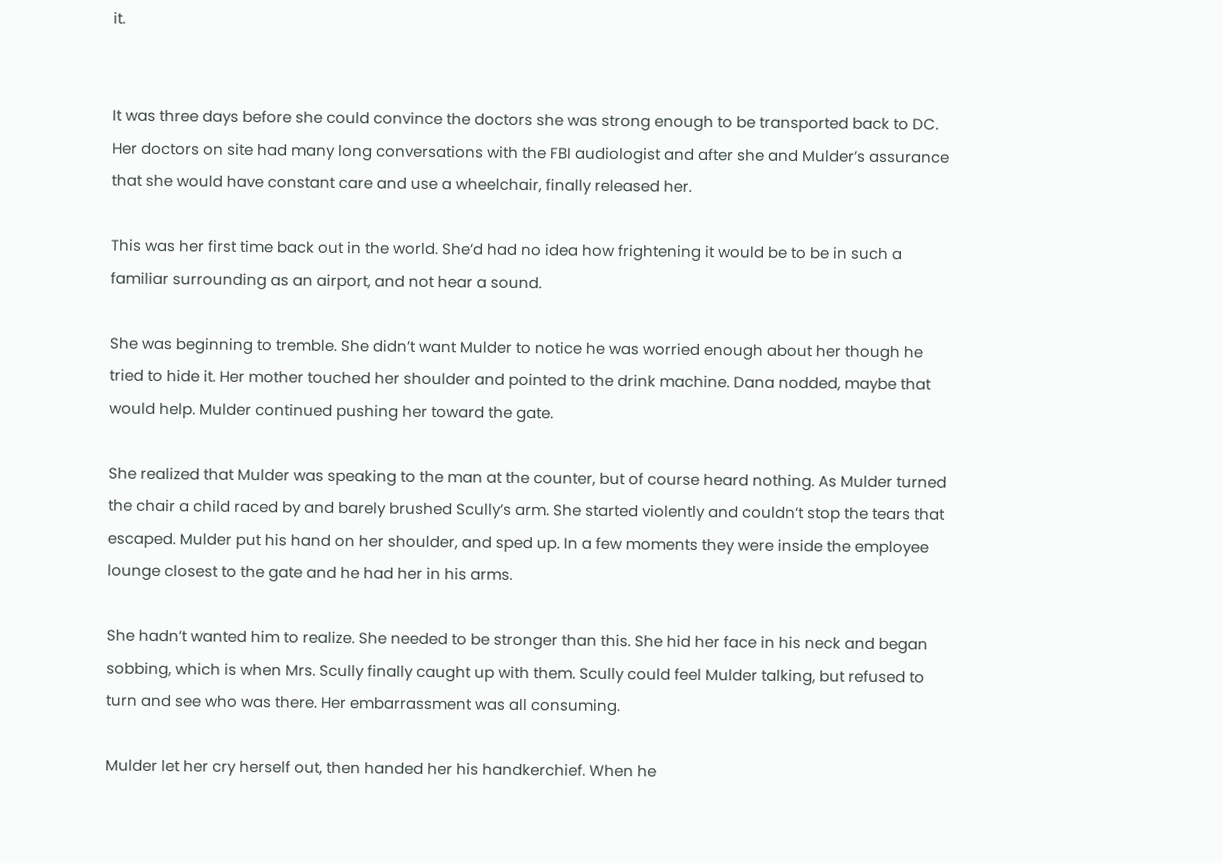it.


It was three days before she could convince the doctors she was strong enough to be transported back to DC. Her doctors on site had many long conversations with the FBI audiologist and after she and Mulder’s assurance that she would have constant care and use a wheelchair, finally released her.

This was her first time back out in the world. She’d had no idea how frightening it would be to be in such a familiar surrounding as an airport, and not hear a sound.

She was beginning to tremble. She didn’t want Mulder to notice he was worried enough about her though he tried to hide it. Her mother touched her shoulder and pointed to the drink machine. Dana nodded, maybe that would help. Mulder continued pushing her toward the gate.

She realized that Mulder was speaking to the man at the counter, but of course heard nothing. As Mulder turned the chair a child raced by and barely brushed Scully’s arm. She started violently and couldn’t stop the tears that escaped. Mulder put his hand on her shoulder, and sped up. In a few moments they were inside the employee lounge closest to the gate and he had her in his arms.

She hadn’t wanted him to realize. She needed to be stronger than this. She hid her face in his neck and began sobbing, which is when Mrs. Scully finally caught up with them. Scully could feel Mulder talking, but refused to turn and see who was there. Her embarrassment was all consuming.

Mulder let her cry herself out, then handed her his handkerchief. When he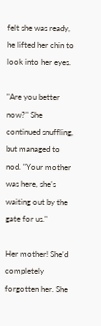felt she was ready, he lifted her chin to look into her eyes.

"Are you better now?" She continued snuffling, but managed to nod. "Your mother was here, she’s waiting out by the gate for us."

Her mother! She’d completely forgotten her. She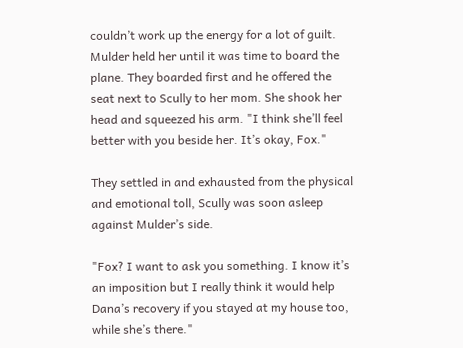couldn’t work up the energy for a lot of guilt. Mulder held her until it was time to board the plane. They boarded first and he offered the seat next to Scully to her mom. She shook her head and squeezed his arm. "I think she’ll feel better with you beside her. It’s okay, Fox."

They settled in and exhausted from the physical and emotional toll, Scully was soon asleep against Mulder’s side.

"Fox? I want to ask you something. I know it’s an imposition but I really think it would help Dana’s recovery if you stayed at my house too, while she’s there."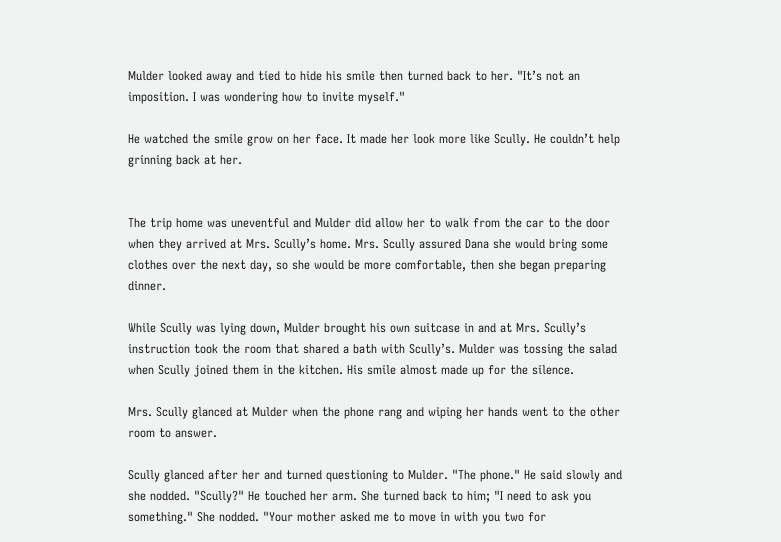Mulder looked away and tied to hide his smile then turned back to her. "It’s not an imposition. I was wondering how to invite myself."

He watched the smile grow on her face. It made her look more like Scully. He couldn’t help grinning back at her.


The trip home was uneventful and Mulder did allow her to walk from the car to the door when they arrived at Mrs. Scully’s home. Mrs. Scully assured Dana she would bring some clothes over the next day, so she would be more comfortable, then she began preparing dinner.

While Scully was lying down, Mulder brought his own suitcase in and at Mrs. Scully’s instruction took the room that shared a bath with Scully’s. Mulder was tossing the salad when Scully joined them in the kitchen. His smile almost made up for the silence.

Mrs. Scully glanced at Mulder when the phone rang and wiping her hands went to the other room to answer.

Scully glanced after her and turned questioning to Mulder. "The phone." He said slowly and she nodded. "Scully?" He touched her arm. She turned back to him; "I need to ask you something." She nodded. "Your mother asked me to move in with you two for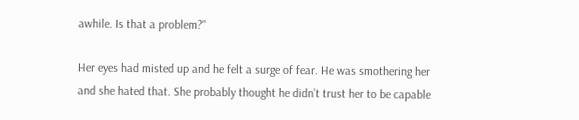awhile. Is that a problem?"

Her eyes had misted up and he felt a surge of fear. He was smothering her and she hated that. She probably thought he didn’t trust her to be capable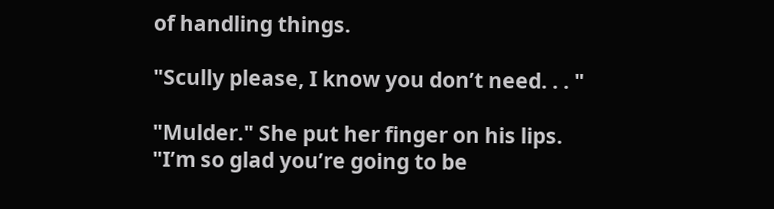of handling things.

"Scully please, I know you don’t need. . . "

"Mulder." She put her finger on his lips. "I’m so glad you’re going to be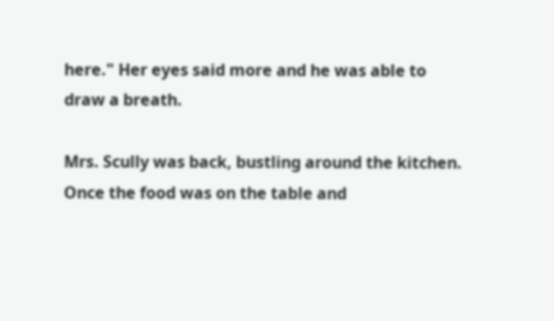here." Her eyes said more and he was able to draw a breath.

Mrs. Scully was back, bustling around the kitchen. Once the food was on the table and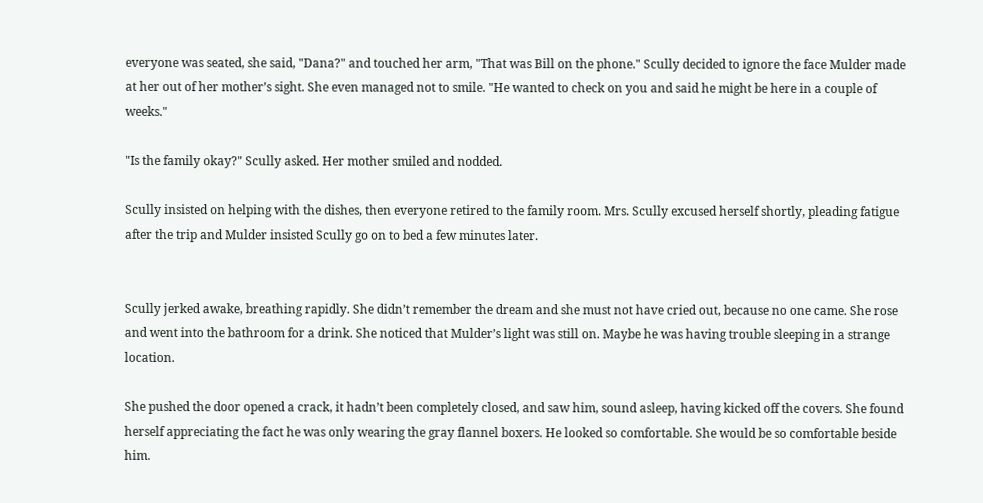everyone was seated, she said, "Dana?" and touched her arm, "That was Bill on the phone." Scully decided to ignore the face Mulder made at her out of her mother’s sight. She even managed not to smile. "He wanted to check on you and said he might be here in a couple of weeks."

"Is the family okay?" Scully asked. Her mother smiled and nodded.

Scully insisted on helping with the dishes, then everyone retired to the family room. Mrs. Scully excused herself shortly, pleading fatigue after the trip and Mulder insisted Scully go on to bed a few minutes later.


Scully jerked awake, breathing rapidly. She didn’t remember the dream and she must not have cried out, because no one came. She rose and went into the bathroom for a drink. She noticed that Mulder’s light was still on. Maybe he was having trouble sleeping in a strange location.

She pushed the door opened a crack, it hadn’t been completely closed, and saw him, sound asleep, having kicked off the covers. She found herself appreciating the fact he was only wearing the gray flannel boxers. He looked so comfortable. She would be so comfortable beside him.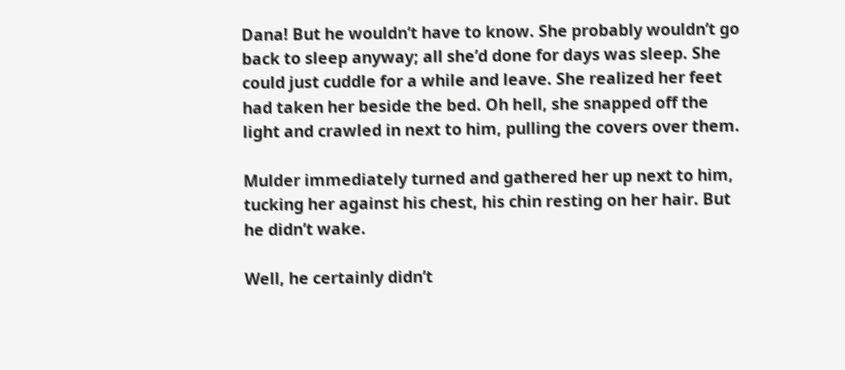Dana! But he wouldn’t have to know. She probably wouldn’t go back to sleep anyway; all she’d done for days was sleep. She could just cuddle for a while and leave. She realized her feet had taken her beside the bed. Oh hell, she snapped off the light and crawled in next to him, pulling the covers over them.

Mulder immediately turned and gathered her up next to him, tucking her against his chest, his chin resting on her hair. But he didn’t wake.

Well, he certainly didn’t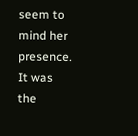seem to mind her presence. It was the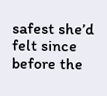safest she’d felt since before the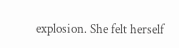explosion. She felt herself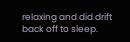relaxing and did drift back off to sleep.